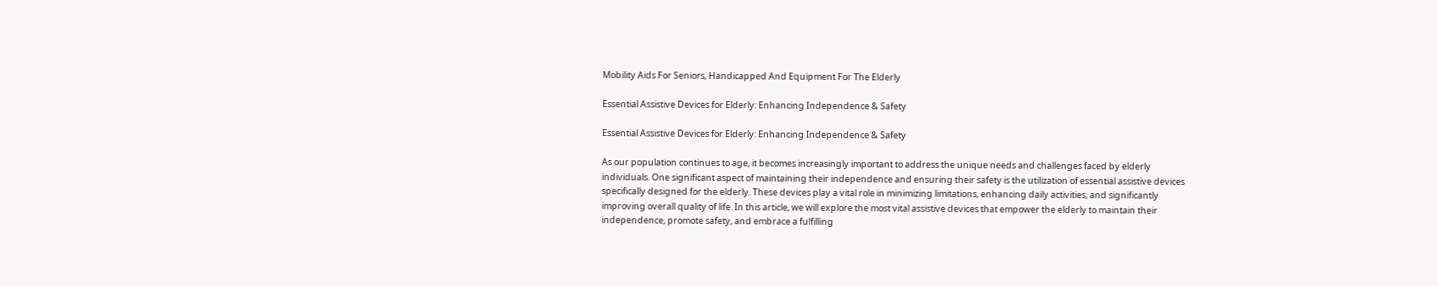Mobility Aids For Seniors, Handicapped And Equipment For The Elderly

Essential Assistive Devices for Elderly: Enhancing Independence & Safety

Essential Assistive Devices for Elderly: Enhancing Independence & Safety

As our population continues to age, it becomes increasingly important to address the unique needs and challenges faced by elderly individuals. One significant aspect of maintaining their independence and ensuring their safety is the utilization of essential assistive devices specifically designed for the elderly. These devices play a vital role in minimizing limitations, enhancing daily activities, and significantly improving overall quality of life. In this article, we will explore the most vital assistive devices that empower the elderly to maintain their independence, promote safety, and embrace a fulfilling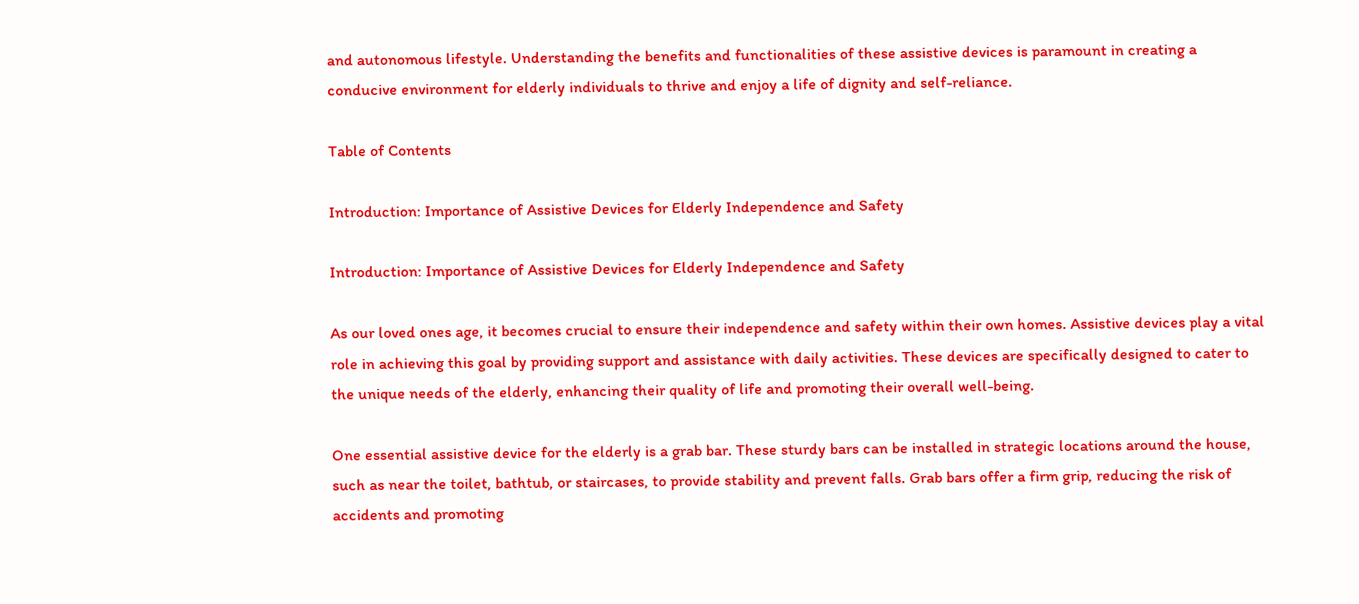and autonomous lifestyle. Understanding the benefits and functionalities of these assistive devices is paramount in creating a conducive environment for elderly individuals to thrive and enjoy a life of dignity and self-reliance.

Table of Contents

Introduction: Importance of Assistive Devices for Elderly Independence and Safety

Introduction: Importance of Assistive Devices for Elderly Independence and Safety

As our loved ones age, it becomes crucial to ensure their independence and safety within their own homes. Assistive devices play a vital role in achieving this goal by providing support and assistance with daily activities. These devices are specifically designed to cater to the unique needs of the elderly, enhancing their quality of life and promoting their overall well-being.

One essential assistive device for the elderly is a grab bar. These sturdy bars can be installed in strategic locations around the house, such as near the toilet, bathtub, or staircases, to provide stability and prevent falls. Grab bars offer a firm grip, reducing the risk of accidents and promoting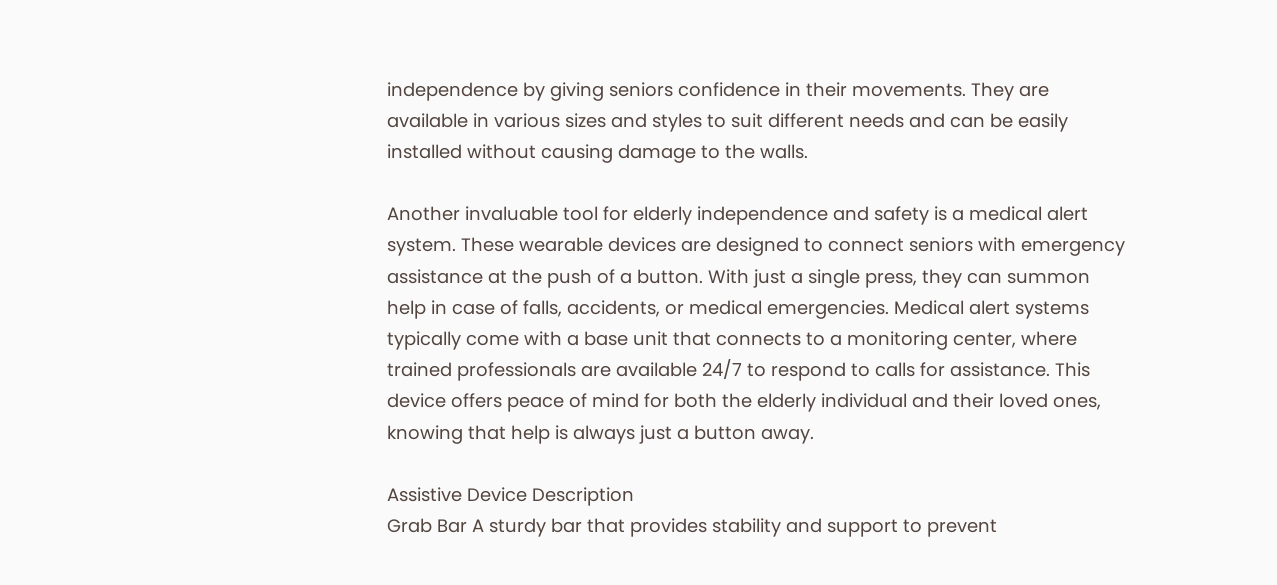independence by giving seniors confidence in their movements. They are available in various sizes and styles to suit different needs and can be easily installed without causing damage to the walls.

Another invaluable tool for elderly independence and safety is a medical alert system. These wearable devices are designed to connect seniors with emergency assistance at the push of a button. With just a single press, they can summon help in case of falls, accidents, or medical emergencies. Medical alert systems typically come with a base unit that connects to a monitoring center, where trained professionals are available 24/7 to respond to calls for assistance. This device offers peace of mind for both the elderly individual and their loved ones, knowing that help is always just a button away.

Assistive Device Description
Grab Bar A sturdy bar that provides stability and support to prevent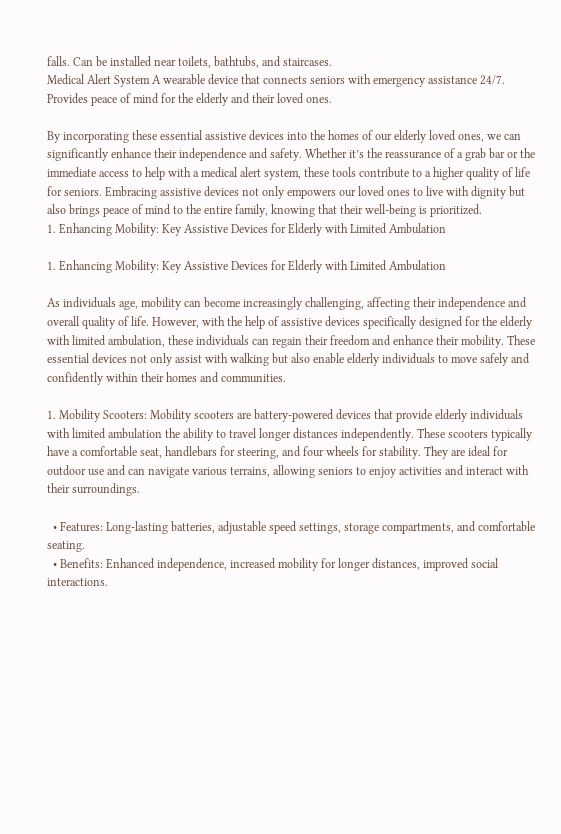falls. Can be installed near toilets, bathtubs, and staircases.
Medical Alert System A wearable device that connects seniors with emergency assistance 24/7. Provides peace of mind for the elderly and their loved ones.

By incorporating these essential assistive devices into the homes of our elderly loved ones, we can significantly enhance their independence and safety. Whether it’s the reassurance of a grab bar or the immediate access to help with a medical alert system, these tools contribute to a higher quality of life for seniors. Embracing assistive devices not only empowers our loved ones to live with dignity but also brings peace of mind to the entire family, knowing that their well-being is prioritized.
1. Enhancing Mobility: Key Assistive Devices for Elderly with Limited Ambulation

1. Enhancing Mobility: Key Assistive Devices for Elderly with Limited Ambulation

As individuals age, mobility can become increasingly challenging, affecting their independence and overall quality of life. However, with the help of assistive devices specifically designed for the elderly with limited ambulation, these individuals can regain their freedom and enhance their mobility. These essential devices not only assist with walking but also enable elderly individuals to move safely and confidently within their homes and communities.

1. Mobility Scooters: Mobility scooters are battery-powered devices that provide elderly individuals with limited ambulation the ability to travel longer distances independently. These scooters typically have a comfortable seat, handlebars for steering, and four wheels for stability. They are ideal for outdoor use and can navigate various terrains, allowing seniors to enjoy activities and interact with their surroundings.

  • Features: Long-lasting batteries, adjustable speed settings, storage compartments, and comfortable seating.
  • Benefits: Enhanced independence, increased mobility for longer distances, improved social interactions.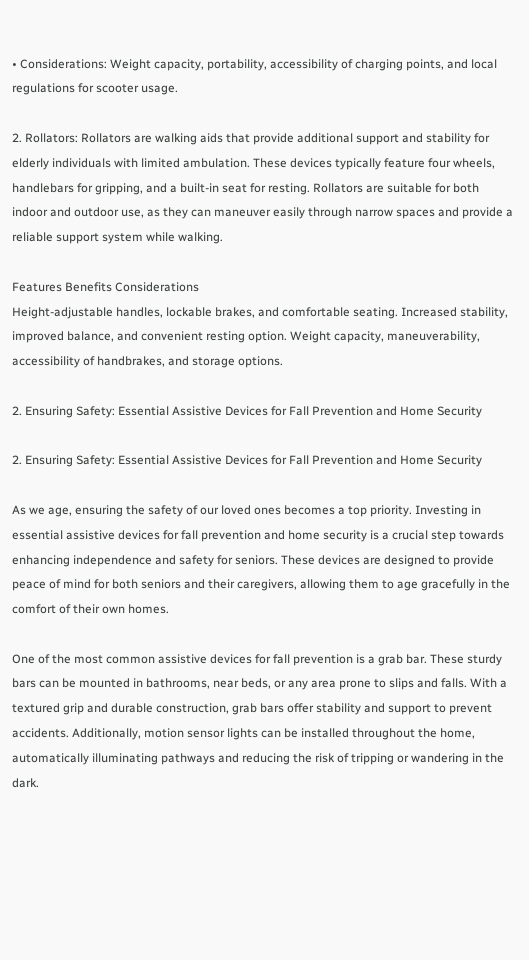• Considerations: Weight capacity, portability, accessibility of charging points, and local regulations for scooter usage.

2. Rollators: Rollators are walking aids that provide additional support and stability for elderly individuals with limited ambulation. These devices typically feature four wheels, handlebars for gripping, and a built-in seat for resting. Rollators are suitable for both indoor and outdoor use, as they can maneuver easily through narrow spaces and provide a reliable support system while walking.

Features Benefits Considerations
Height-adjustable handles, lockable brakes, and comfortable seating. Increased stability, improved balance, and convenient resting option. Weight capacity, maneuverability, accessibility of handbrakes, and storage options.

2. Ensuring Safety: Essential Assistive Devices for Fall Prevention and Home Security

2. Ensuring Safety: Essential Assistive Devices for Fall Prevention and Home Security

As we age, ensuring the safety of our loved ones becomes a top priority. Investing in essential assistive devices for fall prevention and home security is a crucial step towards enhancing independence and safety for seniors. These devices are designed to provide peace of mind for both seniors and their caregivers, allowing them to age gracefully in the comfort of their own homes.

One of the most common assistive devices for fall prevention is a grab bar. These sturdy bars can be mounted in bathrooms, near beds, or any area prone to slips and falls. With a textured grip and durable construction, grab bars offer stability and support to prevent accidents. Additionally, motion sensor lights can be installed throughout the home, automatically illuminating pathways and reducing the risk of tripping or wandering in the dark.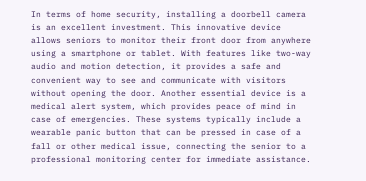In terms of home security, installing a doorbell camera is an excellent investment. This innovative device allows seniors to monitor their front door from anywhere using a smartphone or tablet. With features like two-way audio and motion detection, it provides a safe and convenient way to see and communicate with visitors without opening the door. Another essential device is a medical alert system, which provides peace of mind in case of emergencies. These systems typically include a wearable panic button that can be pressed in case of a fall or other medical issue, connecting the senior to a professional monitoring center for immediate assistance.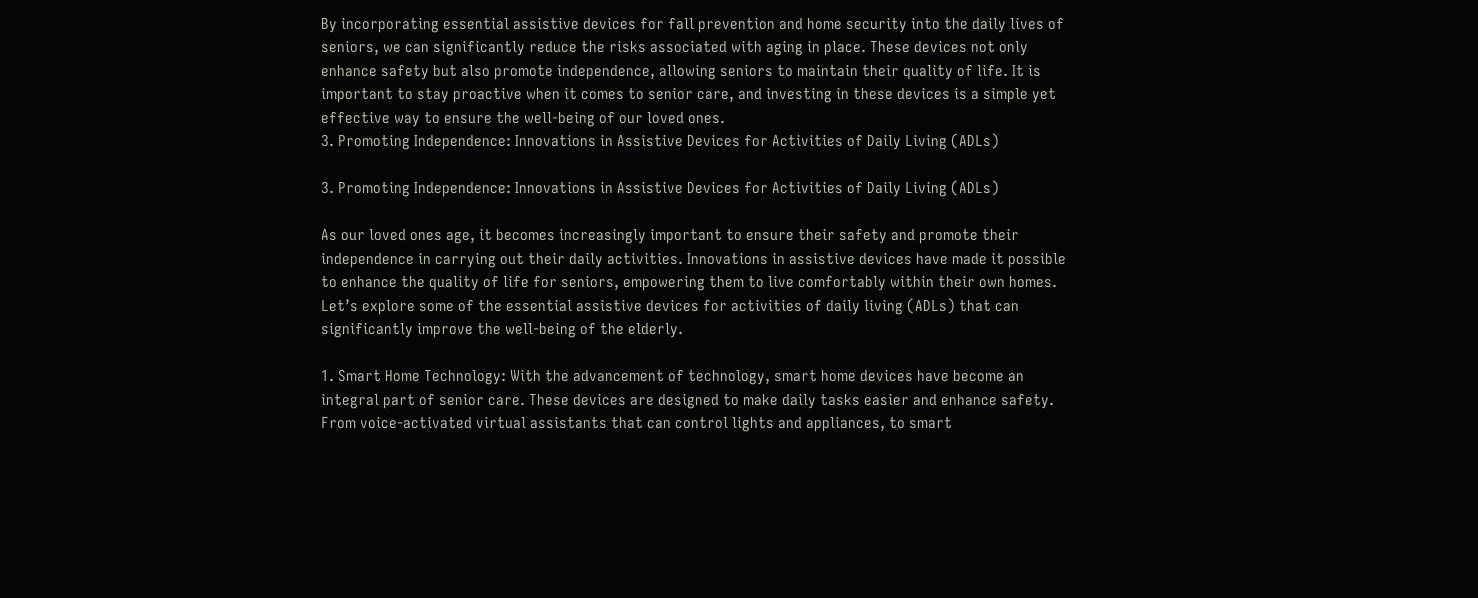By incorporating essential assistive devices for fall prevention and home security into the daily lives of seniors, we can significantly reduce the risks associated with aging in place. These devices not only enhance safety but also promote independence, allowing seniors to maintain their quality of life. It is important to stay proactive when it comes to senior care, and investing in these devices is a simple yet effective way to ensure the well-being of our loved ones.
3. Promoting Independence: Innovations in Assistive Devices for Activities of Daily Living (ADLs)

3. Promoting Independence: Innovations in Assistive Devices for Activities of Daily Living (ADLs)

As our loved ones age, it becomes increasingly important to ensure their safety and promote their independence in carrying out their daily activities. Innovations in assistive devices have made it possible to enhance the quality of life for seniors, empowering them to live comfortably within their own homes. Let’s explore some of the essential assistive devices for activities of daily living (ADLs) that can significantly improve the well-being of the elderly.

1. Smart Home Technology: With the advancement of technology, smart home devices have become an integral part of senior care. These devices are designed to make daily tasks easier and enhance safety. From voice-activated virtual assistants that can control lights and appliances, to smart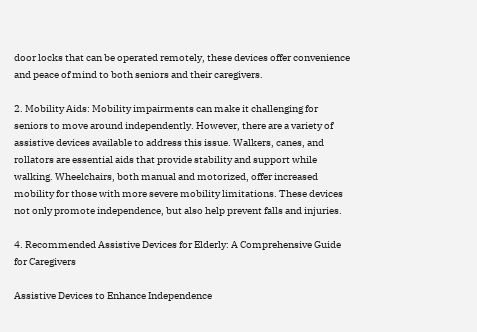door locks that can be operated remotely, these devices offer convenience and peace of mind to both seniors and their caregivers.

2. Mobility Aids: Mobility impairments can make it challenging for seniors to move around independently. However, there are a variety of assistive devices available to address this issue. Walkers, canes, and rollators are essential aids that provide stability and support while walking. Wheelchairs, both manual and motorized, offer increased mobility for those with more severe mobility limitations. These devices not only promote independence, but also help prevent falls and injuries.

4. Recommended Assistive Devices for Elderly: A Comprehensive Guide for Caregivers

Assistive Devices to Enhance Independence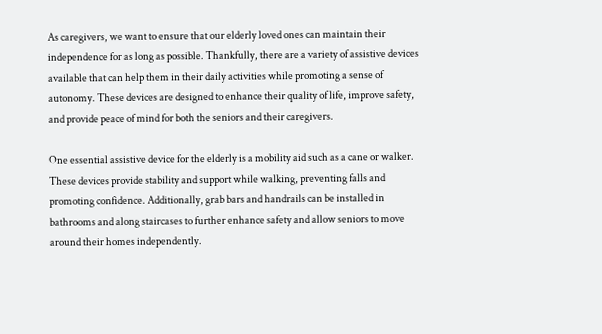As caregivers, we want to ensure that our elderly loved ones can maintain their independence for as long as possible. Thankfully, there are a variety of assistive devices available that can help them in their daily activities while promoting a sense of autonomy. These devices are designed to enhance their quality of life, improve safety, and provide peace of mind for both the seniors and their caregivers.

One essential assistive device for the elderly is a mobility aid such as a cane or walker. These devices provide stability and support while walking, preventing falls and promoting confidence. Additionally, grab bars and handrails can be installed in bathrooms and along staircases to further enhance safety and allow seniors to move around their homes independently.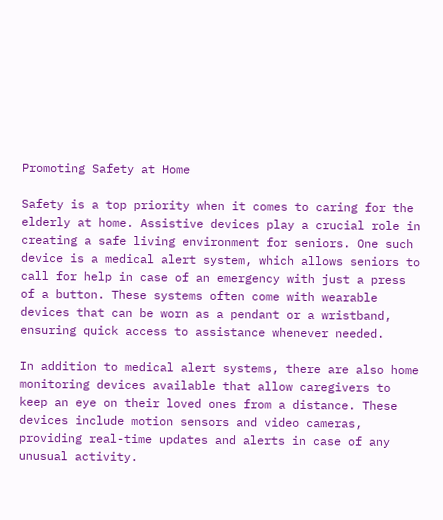Promoting Safety at Home

Safety is a top priority when it comes to caring for the elderly at home. Assistive devices play a crucial role in creating a safe living environment for seniors. One such device is a medical alert system, which allows seniors to call for help in case of an emergency with just a press of a button. These systems often come with wearable devices that can be worn as a pendant or a wristband, ensuring quick access to assistance whenever needed.

In addition to medical alert systems, there are also home monitoring devices available that allow caregivers to keep an eye on their loved ones from a distance. These devices include motion sensors and video cameras, providing real-time updates and alerts in case of any unusual activity.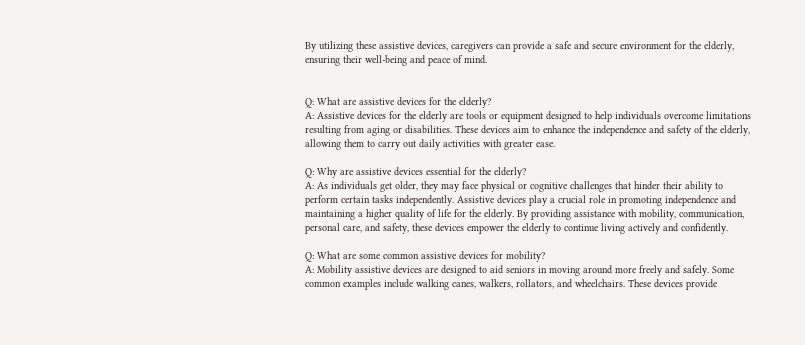By utilizing these assistive devices, caregivers can provide a safe and secure environment for the elderly, ensuring their well-being and peace of mind.


Q: What are assistive devices for the elderly?
A: Assistive devices for the elderly are tools or equipment designed to help individuals overcome limitations resulting from aging or disabilities. These devices aim to enhance the independence and safety of the elderly, allowing them to carry out daily activities with greater ease.

Q: Why are assistive devices essential for the elderly?
A: As individuals get older, they may face physical or cognitive challenges that hinder their ability to perform certain tasks independently. Assistive devices play a crucial role in promoting independence and maintaining a higher quality of life for the elderly. By providing assistance with mobility, communication, personal care, and safety, these devices empower the elderly to continue living actively and confidently.

Q: What are some common assistive devices for mobility?
A: Mobility assistive devices are designed to aid seniors in moving around more freely and safely. Some common examples include walking canes, walkers, rollators, and wheelchairs. These devices provide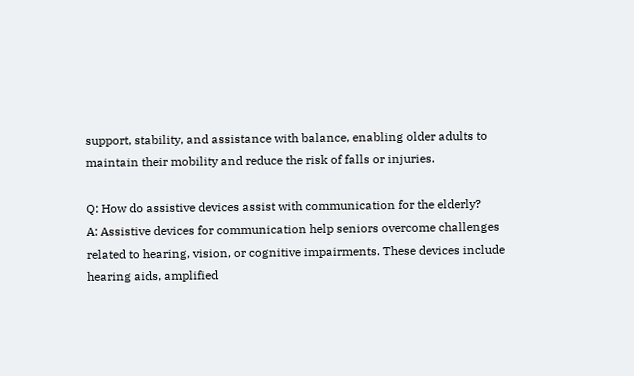support, stability, and assistance with balance, enabling older adults to maintain their mobility and reduce the risk of falls or injuries.

Q: How do assistive devices assist with communication for the elderly?
A: Assistive devices for communication help seniors overcome challenges related to hearing, vision, or cognitive impairments. These devices include hearing aids, amplified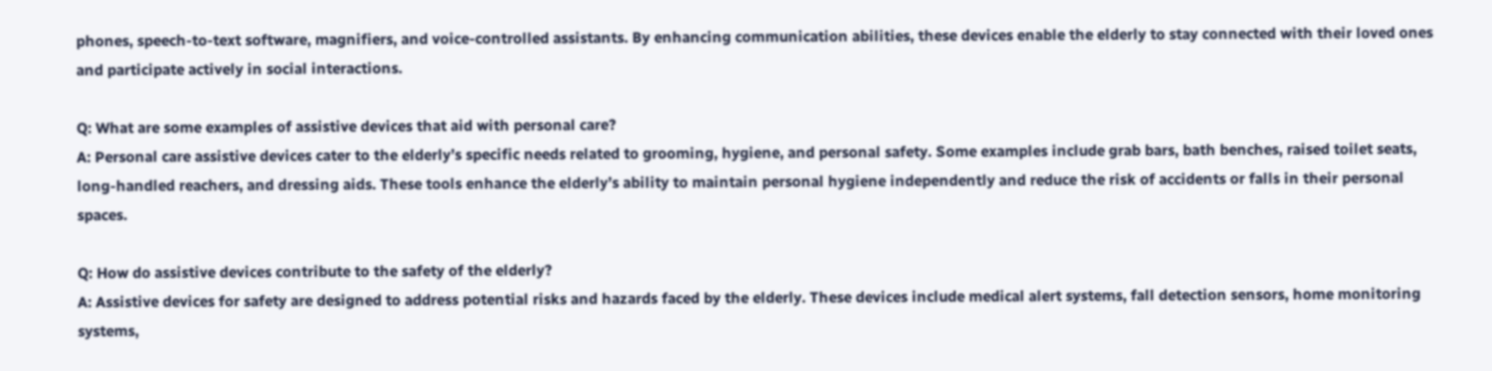phones, speech-to-text software, magnifiers, and voice-controlled assistants. By enhancing communication abilities, these devices enable the elderly to stay connected with their loved ones and participate actively in social interactions.

Q: What are some examples of assistive devices that aid with personal care?
A: Personal care assistive devices cater to the elderly’s specific needs related to grooming, hygiene, and personal safety. Some examples include grab bars, bath benches, raised toilet seats, long-handled reachers, and dressing aids. These tools enhance the elderly’s ability to maintain personal hygiene independently and reduce the risk of accidents or falls in their personal spaces.

Q: How do assistive devices contribute to the safety of the elderly?
A: Assistive devices for safety are designed to address potential risks and hazards faced by the elderly. These devices include medical alert systems, fall detection sensors, home monitoring systems,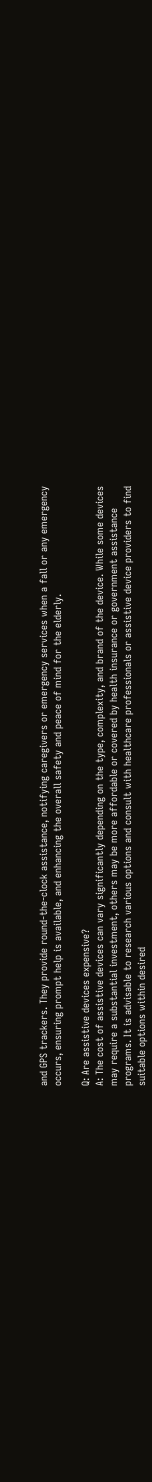and GPS trackers. They provide round-the-clock assistance, notifying caregivers or emergency services when a fall or any emergency occurs, ensuring prompt help is available, and enhancing the overall safety and peace of mind for the elderly.

Q: Are assistive devices expensive?
A: The cost of assistive devices can vary significantly depending on the type, complexity, and brand of the device. While some devices may require a substantial investment, others may be more affordable or covered by health insurance or government assistance programs. It is advisable to research various options and consult with healthcare professionals or assistive device providers to find suitable options within desired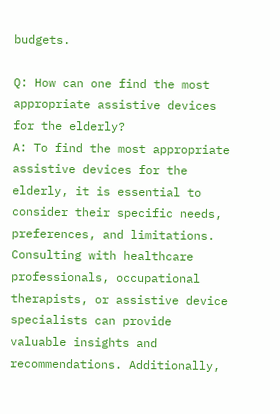budgets.

Q: How can one find the most appropriate assistive devices for the elderly?
A: To find the most appropriate assistive devices for the elderly, it is essential to consider their specific needs, preferences, and limitations. Consulting with healthcare professionals, occupational therapists, or assistive device specialists can provide valuable insights and recommendations. Additionally,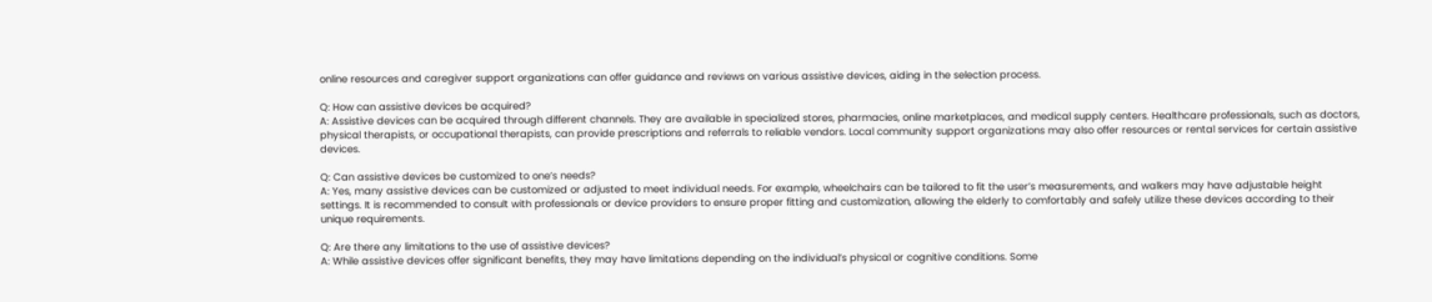online resources and caregiver support organizations can offer guidance and reviews on various assistive devices, aiding in the selection process.

Q: How can assistive devices be acquired?
A: Assistive devices can be acquired through different channels. They are available in specialized stores, pharmacies, online marketplaces, and medical supply centers. Healthcare professionals, such as doctors, physical therapists, or occupational therapists, can provide prescriptions and referrals to reliable vendors. Local community support organizations may also offer resources or rental services for certain assistive devices.

Q: Can assistive devices be customized to one’s needs?
A: Yes, many assistive devices can be customized or adjusted to meet individual needs. For example, wheelchairs can be tailored to fit the user’s measurements, and walkers may have adjustable height settings. It is recommended to consult with professionals or device providers to ensure proper fitting and customization, allowing the elderly to comfortably and safely utilize these devices according to their unique requirements.

Q: Are there any limitations to the use of assistive devices?
A: While assistive devices offer significant benefits, they may have limitations depending on the individual’s physical or cognitive conditions. Some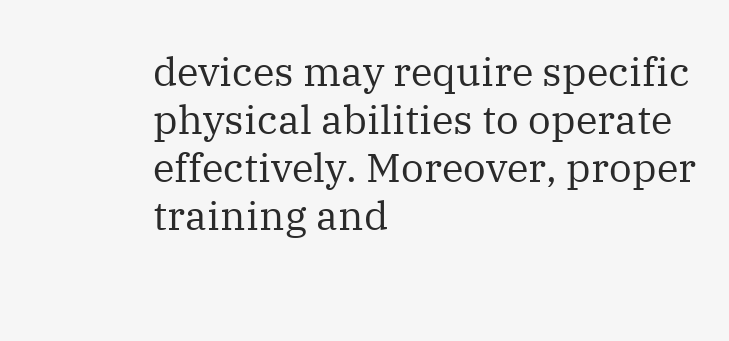devices may require specific physical abilities to operate effectively. Moreover, proper training and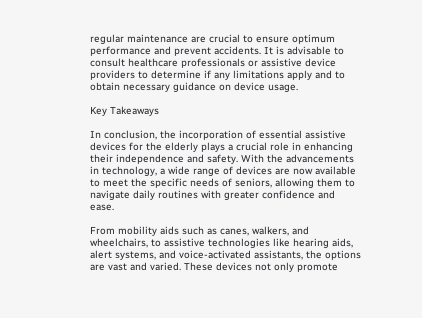regular maintenance are crucial to ensure optimum performance and prevent accidents. It is advisable to consult healthcare professionals or assistive device providers to determine if any limitations apply and to obtain necessary guidance on device usage.

Key Takeaways

In conclusion, the incorporation of essential assistive devices for the elderly plays a crucial role in enhancing their independence and safety. With the advancements in technology, a wide range of devices are now available to meet the specific needs of seniors, allowing them to navigate daily routines with greater confidence and ease.

From mobility aids such as canes, walkers, and wheelchairs, to assistive technologies like hearing aids, alert systems, and voice-activated assistants, the options are vast and varied. These devices not only promote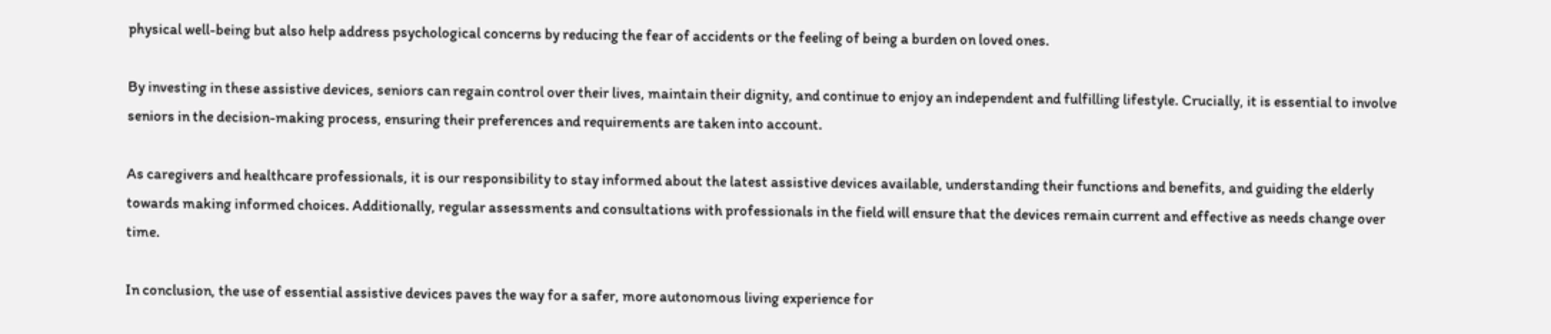physical well-being but also help address psychological concerns by reducing the fear of accidents or the feeling of being a burden on loved ones.

By investing in these assistive devices, seniors can regain control over their lives, maintain their dignity, and continue to enjoy an independent and fulfilling lifestyle. Crucially, it is essential to involve seniors in the decision-making process, ensuring their preferences and requirements are taken into account.

As caregivers and healthcare professionals, it is our responsibility to stay informed about the latest assistive devices available, understanding their functions and benefits, and guiding the elderly towards making informed choices. Additionally, regular assessments and consultations with professionals in the field will ensure that the devices remain current and effective as needs change over time.

In conclusion, the use of essential assistive devices paves the way for a safer, more autonomous living experience for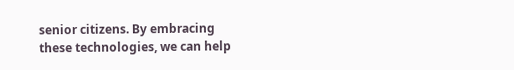senior citizens. By embracing these technologies, we can help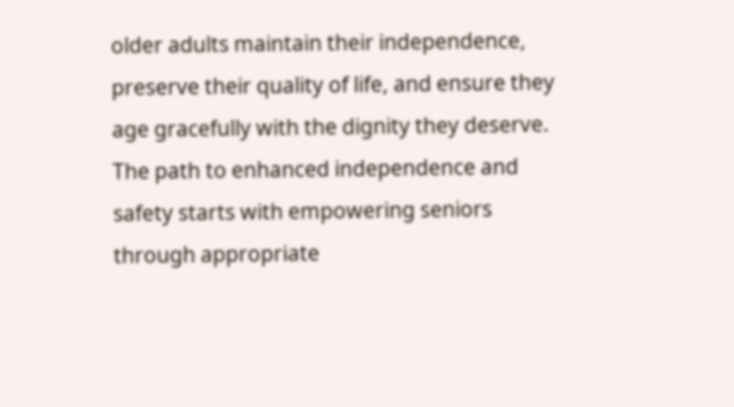older adults maintain their independence, preserve their quality of life, and ensure they age gracefully with the dignity they deserve. The path to enhanced independence and safety starts with empowering seniors through appropriate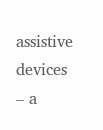assistive devices – a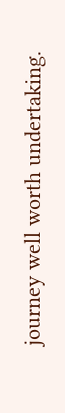journey well worth undertaking.